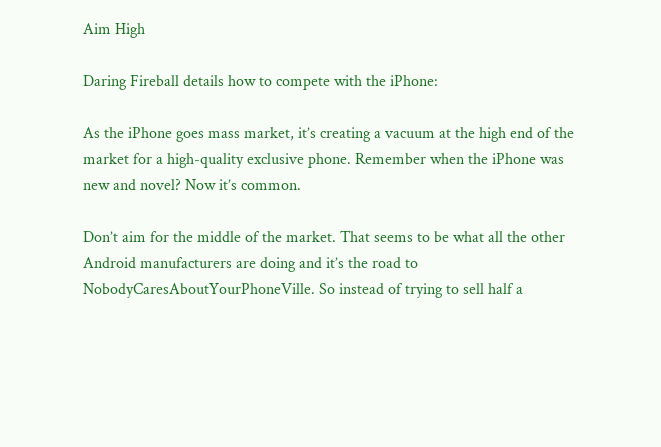Aim High

Daring Fireball details how to compete with the iPhone:

As the iPhone goes mass market, it’s creating a vacuum at the high end of the market for a high-quality exclusive phone. Remember when the iPhone was new and novel? Now it’s common.

Don’t aim for the middle of the market. That seems to be what all the other Android manufacturers are doing and it’s the road to NobodyCaresAboutYourPhoneVille. So instead of trying to sell half a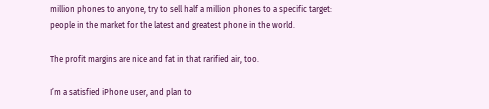million phones to anyone, try to sell half a million phones to a specific target: people in the market for the latest and greatest phone in the world.

The profit margins are nice and fat in that rarified air, too.

I’m a satisfied iPhone user, and plan to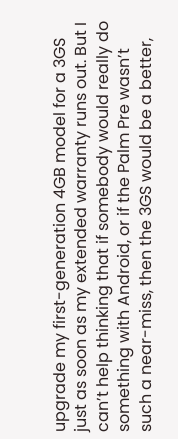upgrade my first-generation 4GB model for a 3GS just as soon as my extended warranty runs out. But I can’t help thinking that if somebody would really do something with Android, or if the Palm Pre wasn’t such a near-miss, then the 3GS would be a better,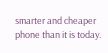smarter and cheaper phone than it is today.